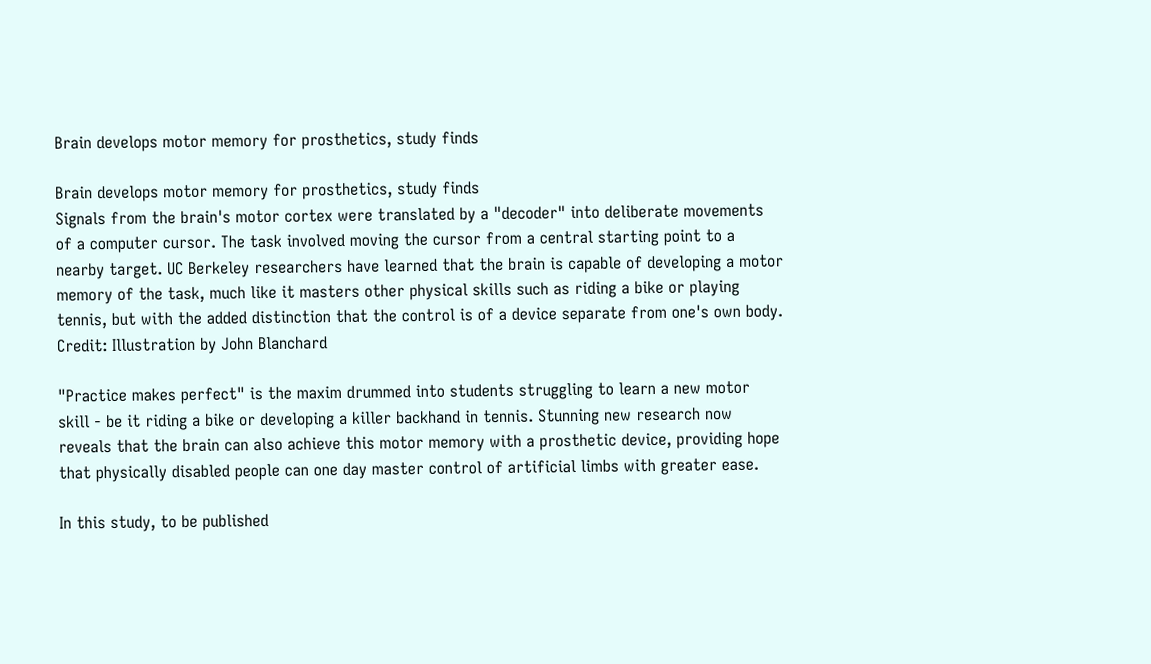Brain develops motor memory for prosthetics, study finds

Brain develops motor memory for prosthetics, study finds
Signals from the brain's motor cortex were translated by a "decoder" into deliberate movements of a computer cursor. The task involved moving the cursor from a central starting point to a nearby target. UC Berkeley researchers have learned that the brain is capable of developing a motor memory of the task, much like it masters other physical skills such as riding a bike or playing tennis, but with the added distinction that the control is of a device separate from one's own body. Credit: Illustration by John Blanchard

"Practice makes perfect" is the maxim drummed into students struggling to learn a new motor skill - be it riding a bike or developing a killer backhand in tennis. Stunning new research now reveals that the brain can also achieve this motor memory with a prosthetic device, providing hope that physically disabled people can one day master control of artificial limbs with greater ease.

In this study, to be published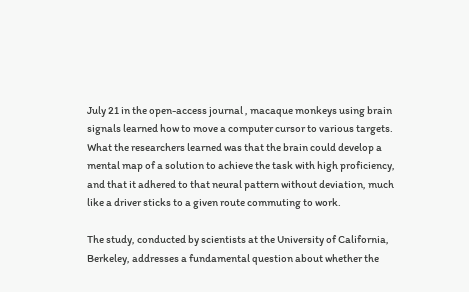July 21 in the open-access journal , macaque monkeys using brain signals learned how to move a computer cursor to various targets. What the researchers learned was that the brain could develop a mental map of a solution to achieve the task with high proficiency, and that it adhered to that neural pattern without deviation, much like a driver sticks to a given route commuting to work.

The study, conducted by scientists at the University of California, Berkeley, addresses a fundamental question about whether the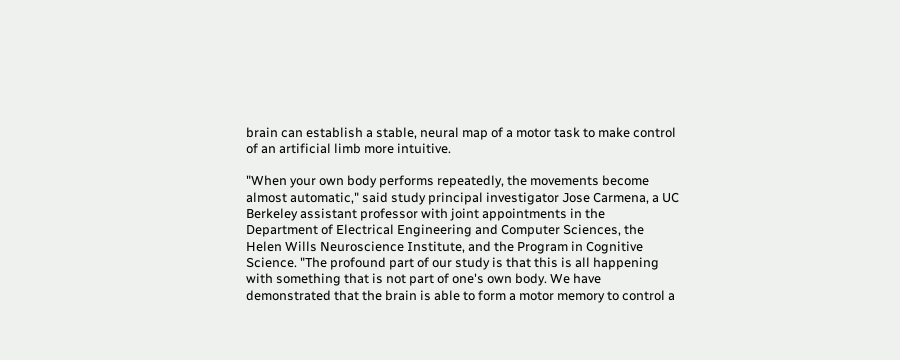brain can establish a stable, neural map of a motor task to make control of an artificial limb more intuitive.

"When your own body performs repeatedly, the movements become almost automatic," said study principal investigator Jose Carmena, a UC Berkeley assistant professor with joint appointments in the Department of Electrical Engineering and Computer Sciences, the Helen Wills Neuroscience Institute, and the Program in Cognitive Science. "The profound part of our study is that this is all happening with something that is not part of one's own body. We have demonstrated that the brain is able to form a motor memory to control a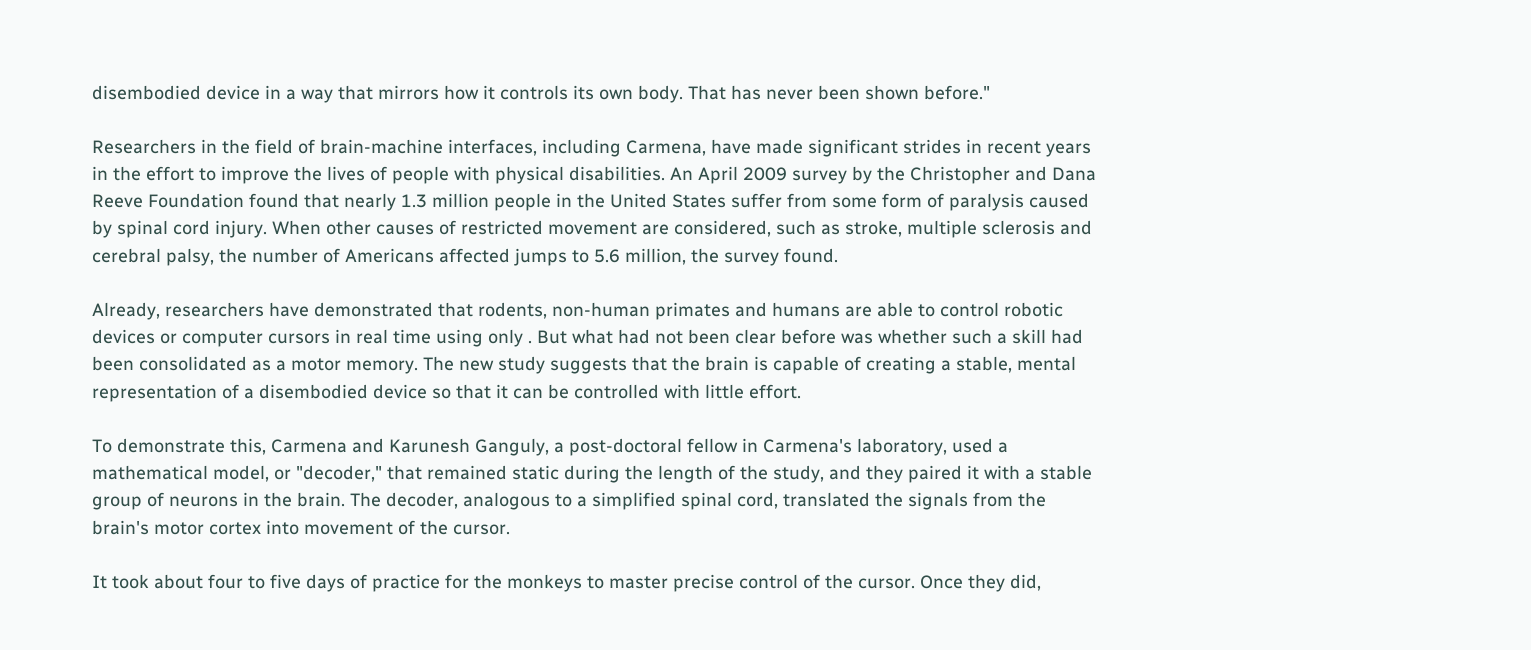disembodied device in a way that mirrors how it controls its own body. That has never been shown before."

Researchers in the field of brain-machine interfaces, including Carmena, have made significant strides in recent years in the effort to improve the lives of people with physical disabilities. An April 2009 survey by the Christopher and Dana Reeve Foundation found that nearly 1.3 million people in the United States suffer from some form of paralysis caused by spinal cord injury. When other causes of restricted movement are considered, such as stroke, multiple sclerosis and cerebral palsy, the number of Americans affected jumps to 5.6 million, the survey found.

Already, researchers have demonstrated that rodents, non-human primates and humans are able to control robotic devices or computer cursors in real time using only . But what had not been clear before was whether such a skill had been consolidated as a motor memory. The new study suggests that the brain is capable of creating a stable, mental representation of a disembodied device so that it can be controlled with little effort.

To demonstrate this, Carmena and Karunesh Ganguly, a post-doctoral fellow in Carmena's laboratory, used a mathematical model, or "decoder," that remained static during the length of the study, and they paired it with a stable group of neurons in the brain. The decoder, analogous to a simplified spinal cord, translated the signals from the brain's motor cortex into movement of the cursor.

It took about four to five days of practice for the monkeys to master precise control of the cursor. Once they did,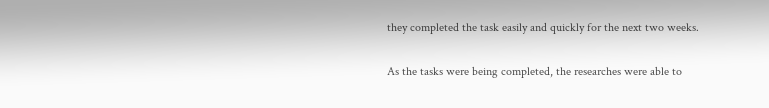they completed the task easily and quickly for the next two weeks.

As the tasks were being completed, the researches were able to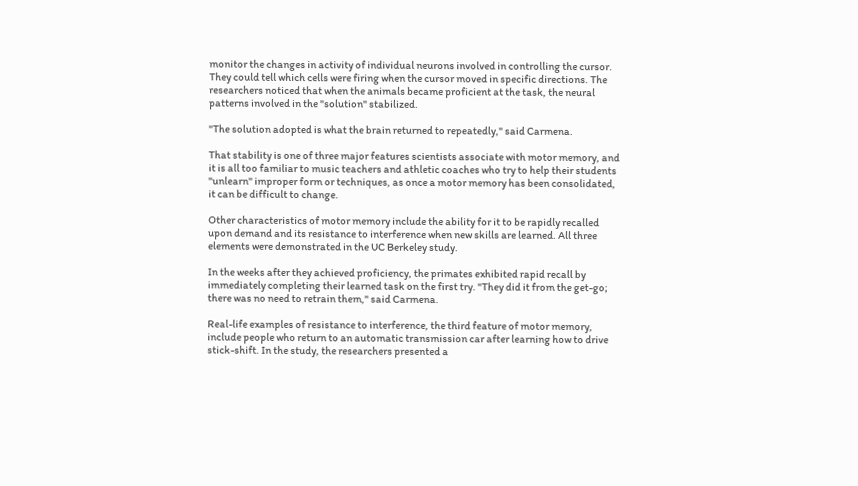monitor the changes in activity of individual neurons involved in controlling the cursor. They could tell which cells were firing when the cursor moved in specific directions. The researchers noticed that when the animals became proficient at the task, the neural patterns involved in the "solution" stabilized.

"The solution adopted is what the brain returned to repeatedly," said Carmena.

That stability is one of three major features scientists associate with motor memory, and it is all too familiar to music teachers and athletic coaches who try to help their students "unlearn" improper form or techniques, as once a motor memory has been consolidated, it can be difficult to change.

Other characteristics of motor memory include the ability for it to be rapidly recalled upon demand and its resistance to interference when new skills are learned. All three elements were demonstrated in the UC Berkeley study.

In the weeks after they achieved proficiency, the primates exhibited rapid recall by immediately completing their learned task on the first try. "They did it from the get-go; there was no need to retrain them," said Carmena.

Real-life examples of resistance to interference, the third feature of motor memory, include people who return to an automatic transmission car after learning how to drive stick-shift. In the study, the researchers presented a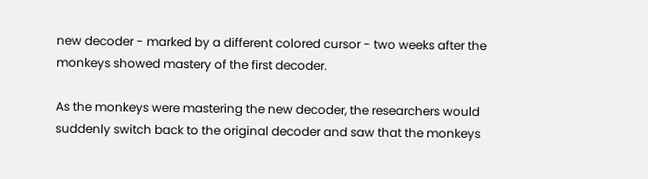new decoder - marked by a different colored cursor - two weeks after the monkeys showed mastery of the first decoder.

As the monkeys were mastering the new decoder, the researchers would suddenly switch back to the original decoder and saw that the monkeys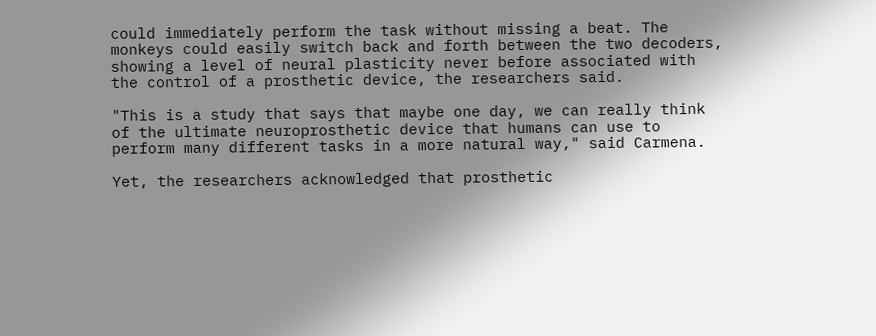could immediately perform the task without missing a beat. The monkeys could easily switch back and forth between the two decoders, showing a level of neural plasticity never before associated with the control of a prosthetic device, the researchers said.

"This is a study that says that maybe one day, we can really think of the ultimate neuroprosthetic device that humans can use to perform many different tasks in a more natural way," said Carmena.

Yet, the researchers acknowledged that prosthetic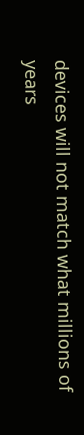devices will not match what millions of years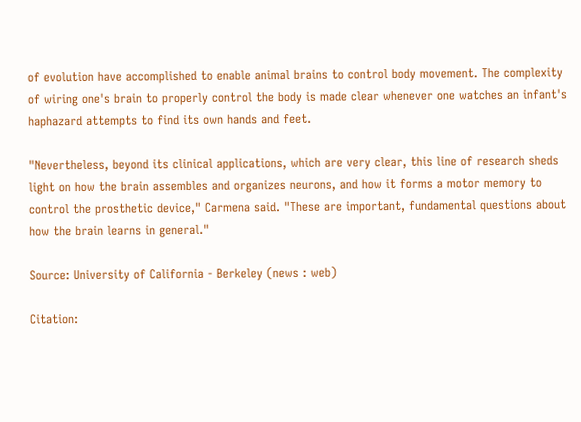of evolution have accomplished to enable animal brains to control body movement. The complexity of wiring one's brain to properly control the body is made clear whenever one watches an infant's haphazard attempts to find its own hands and feet.

"Nevertheless, beyond its clinical applications, which are very clear, this line of research sheds light on how the brain assembles and organizes neurons, and how it forms a motor memory to control the prosthetic device," Carmena said. "These are important, fundamental questions about how the brain learns in general."

Source: University of California - Berkeley (news : web)

Citation: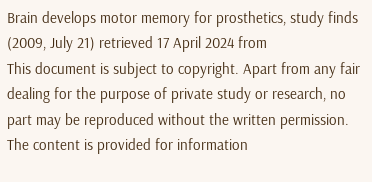Brain develops motor memory for prosthetics, study finds (2009, July 21) retrieved 17 April 2024 from
This document is subject to copyright. Apart from any fair dealing for the purpose of private study or research, no part may be reproduced without the written permission. The content is provided for information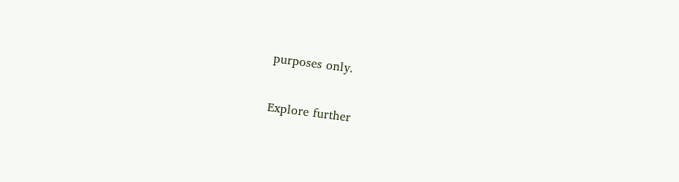purposes only.

Explore further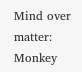Mind over matter: Monkey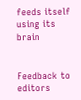feeds itself using its brain


Feedback to editors